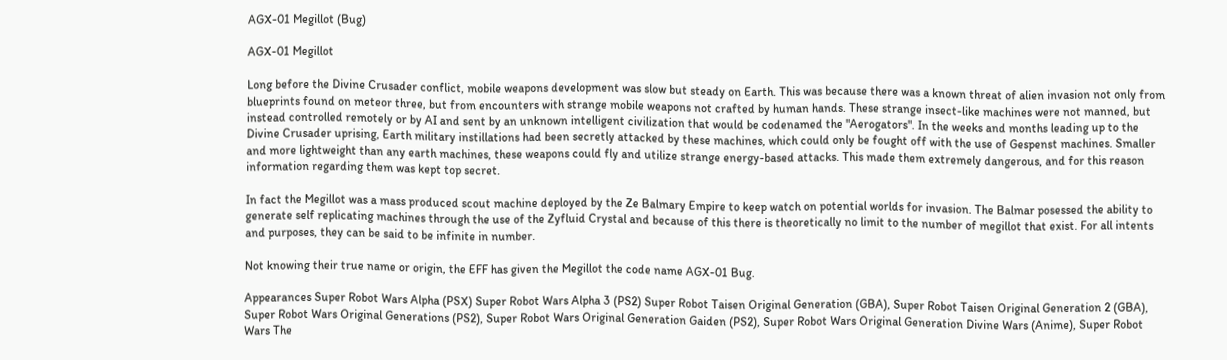AGX-01 Megillot (Bug)

AGX-01 Megillot

Long before the Divine Crusader conflict, mobile weapons development was slow but steady on Earth. This was because there was a known threat of alien invasion not only from blueprints found on meteor three, but from encounters with strange mobile weapons not crafted by human hands. These strange insect-like machines were not manned, but instead controlled remotely or by AI and sent by an unknown intelligent civilization that would be codenamed the "Aerogators". In the weeks and months leading up to the Divine Crusader uprising, Earth military instillations had been secretly attacked by these machines, which could only be fought off with the use of Gespenst machines. Smaller and more lightweight than any earth machines, these weapons could fly and utilize strange energy-based attacks. This made them extremely dangerous, and for this reason information regarding them was kept top secret.

In fact the Megillot was a mass produced scout machine deployed by the Ze Balmary Empire to keep watch on potential worlds for invasion. The Balmar posessed the ability to generate self replicating machines through the use of the Zyfluid Crystal and because of this there is theoretically no limit to the number of megillot that exist. For all intents and purposes, they can be said to be infinite in number.

Not knowing their true name or origin, the EFF has given the Megillot the code name AGX-01 Bug.

Appearances Super Robot Wars Alpha (PSX) Super Robot Wars Alpha 3 (PS2) Super Robot Taisen Original Generation (GBA), Super Robot Taisen Original Generation 2 (GBA), Super Robot Wars Original Generations (PS2), Super Robot Wars Original Generation Gaiden (PS2), Super Robot Wars Original Generation Divine Wars (Anime), Super Robot Wars The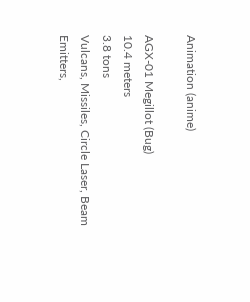Animation (anime)

AGX-01 Megillot (Bug)
10.4 meters
3.8 tons
Vulcans, Missiles, Circle Laser, Beam Emitters,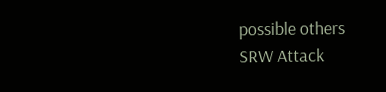possible others
SRW Attack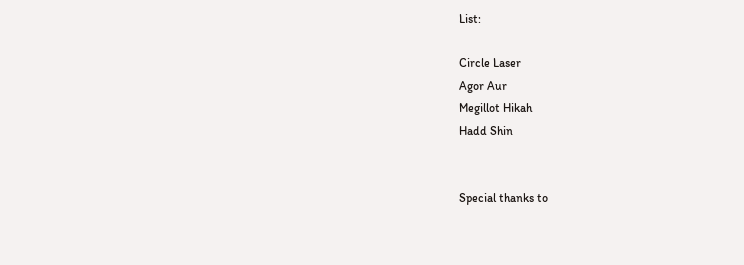List:

Circle Laser
Agor Aur
Megillot Hikah
Hadd Shin


Special thanks to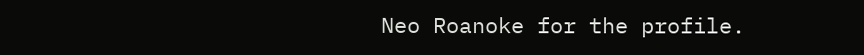Neo Roanoke for the profile.